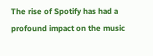The rise of Spotify has had a profound impact on the music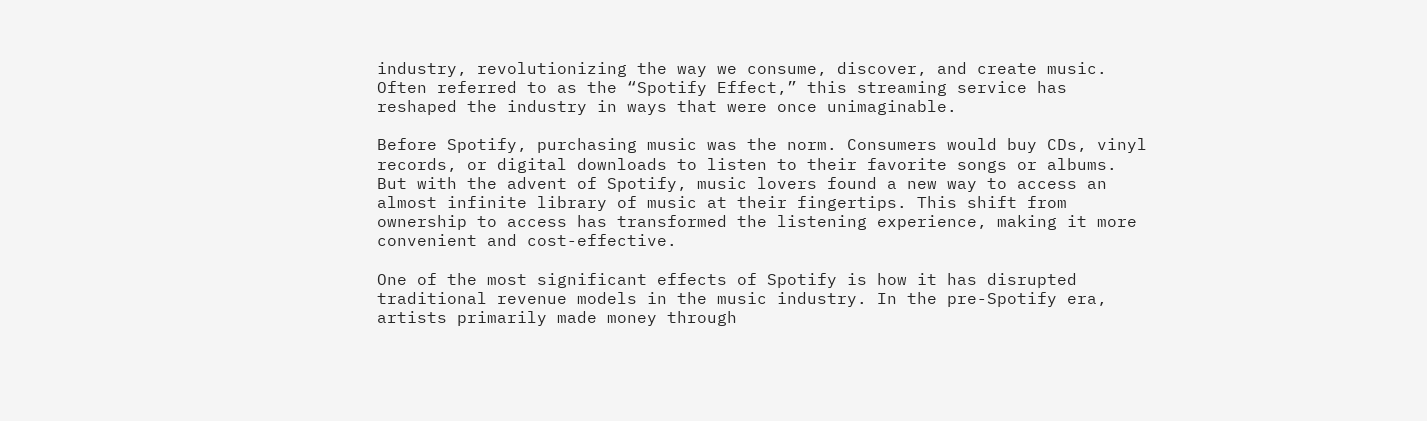industry, revolutionizing the way we consume, discover, and create music. Often referred to as the “Spotify Effect,” this streaming service has reshaped the industry in ways that were once unimaginable.

Before Spotify, purchasing music was the norm. Consumers would buy CDs, vinyl records, or digital downloads to listen to their favorite songs or albums. But with the advent of Spotify, music lovers found a new way to access an almost infinite library of music at their fingertips. This shift from ownership to access has transformed the listening experience, making it more convenient and cost-effective.

One of the most significant effects of Spotify is how it has disrupted traditional revenue models in the music industry. In the pre-Spotify era, artists primarily made money through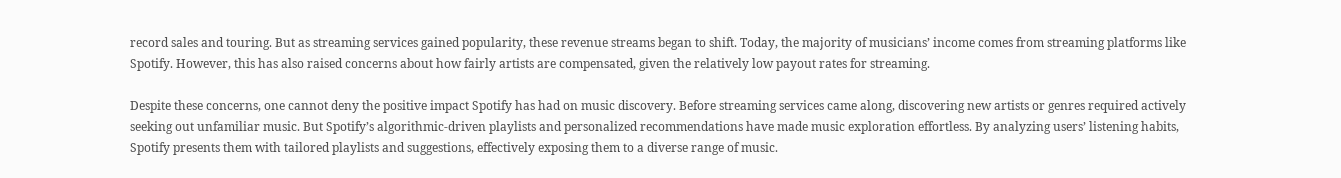record sales and touring. But as streaming services gained popularity, these revenue streams began to shift. Today, the majority of musicians’ income comes from streaming platforms like Spotify. However, this has also raised concerns about how fairly artists are compensated, given the relatively low payout rates for streaming.

Despite these concerns, one cannot deny the positive impact Spotify has had on music discovery. Before streaming services came along, discovering new artists or genres required actively seeking out unfamiliar music. But Spotify’s algorithmic-driven playlists and personalized recommendations have made music exploration effortless. By analyzing users’ listening habits, Spotify presents them with tailored playlists and suggestions, effectively exposing them to a diverse range of music.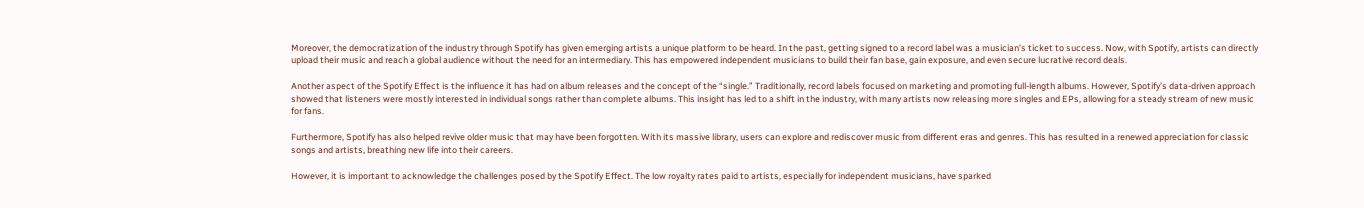Moreover, the democratization of the industry through Spotify has given emerging artists a unique platform to be heard. In the past, getting signed to a record label was a musician’s ticket to success. Now, with Spotify, artists can directly upload their music and reach a global audience without the need for an intermediary. This has empowered independent musicians to build their fan base, gain exposure, and even secure lucrative record deals.

Another aspect of the Spotify Effect is the influence it has had on album releases and the concept of the “single.” Traditionally, record labels focused on marketing and promoting full-length albums. However, Spotify’s data-driven approach showed that listeners were mostly interested in individual songs rather than complete albums. This insight has led to a shift in the industry, with many artists now releasing more singles and EPs, allowing for a steady stream of new music for fans.

Furthermore, Spotify has also helped revive older music that may have been forgotten. With its massive library, users can explore and rediscover music from different eras and genres. This has resulted in a renewed appreciation for classic songs and artists, breathing new life into their careers.

However, it is important to acknowledge the challenges posed by the Spotify Effect. The low royalty rates paid to artists, especially for independent musicians, have sparked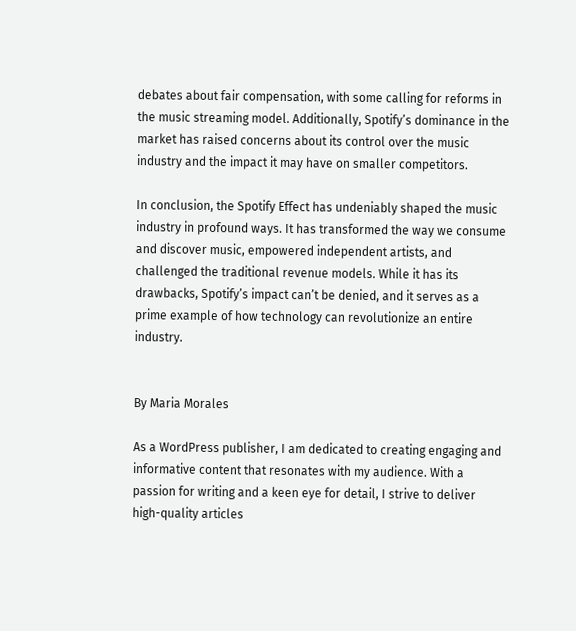debates about fair compensation, with some calling for reforms in the music streaming model. Additionally, Spotify’s dominance in the market has raised concerns about its control over the music industry and the impact it may have on smaller competitors.

In conclusion, the Spotify Effect has undeniably shaped the music industry in profound ways. It has transformed the way we consume and discover music, empowered independent artists, and challenged the traditional revenue models. While it has its drawbacks, Spotify’s impact can’t be denied, and it serves as a prime example of how technology can revolutionize an entire industry.


By Maria Morales

As a WordPress publisher, I am dedicated to creating engaging and informative content that resonates with my audience. With a passion for writing and a keen eye for detail, I strive to deliver high-quality articles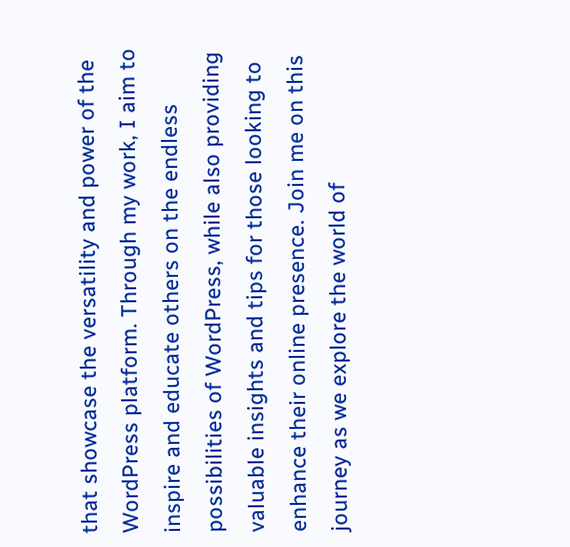that showcase the versatility and power of the WordPress platform. Through my work, I aim to inspire and educate others on the endless possibilities of WordPress, while also providing valuable insights and tips for those looking to enhance their online presence. Join me on this journey as we explore the world of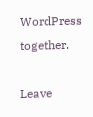WordPress together.

Leave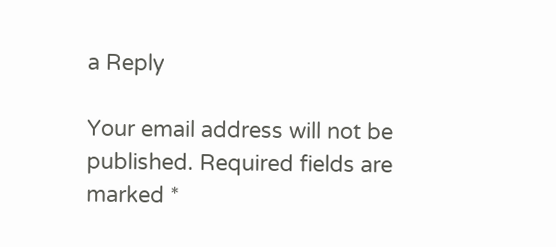a Reply

Your email address will not be published. Required fields are marked *